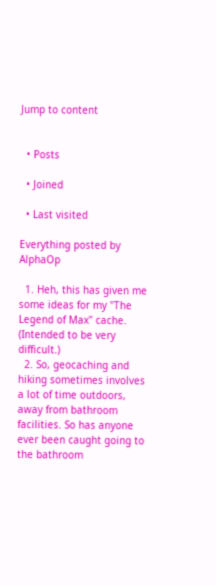Jump to content


  • Posts

  • Joined

  • Last visited

Everything posted by AlphaOp

  1. Heh, this has given me some ideas for my "The Legend of Max" cache. (Intended to be very difficult.)
  2. So, geocaching and hiking sometimes involves a lot of time outdoors, away from bathroom facilities. So has anyone ever been caught going to the bathroom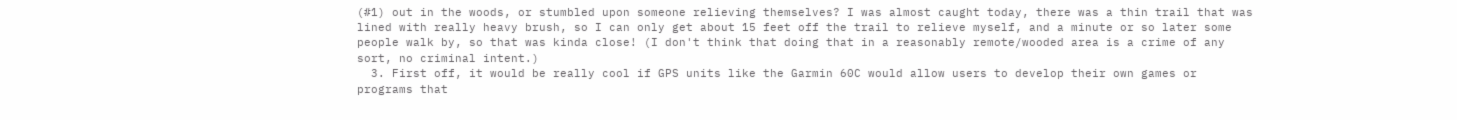(#1) out in the woods, or stumbled upon someone relieving themselves? I was almost caught today, there was a thin trail that was lined with really heavy brush, so I can only get about 15 feet off the trail to relieve myself, and a minute or so later some people walk by, so that was kinda close! (I don't think that doing that in a reasonably remote/wooded area is a crime of any sort, no criminal intent.)
  3. First off, it would be really cool if GPS units like the Garmin 60C would allow users to develop their own games or programs that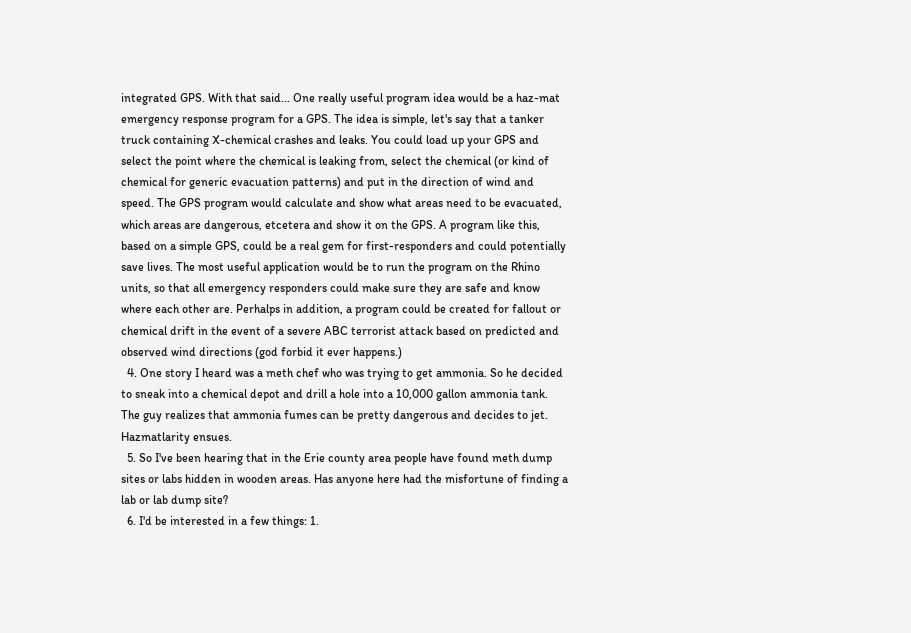integrated GPS. With that said... One really useful program idea would be a haz-mat emergency response program for a GPS. The idea is simple, let's say that a tanker truck containing X-chemical crashes and leaks. You could load up your GPS and select the point where the chemical is leaking from, select the chemical (or kind of chemical for generic evacuation patterns) and put in the direction of wind and speed. The GPS program would calculate and show what areas need to be evacuated, which areas are dangerous, etcetera and show it on the GPS. A program like this, based on a simple GPS, could be a real gem for first-responders and could potentially save lives. The most useful application would be to run the program on the Rhino units, so that all emergency responders could make sure they are safe and know where each other are. Perhalps in addition, a program could be created for fallout or chemical drift in the event of a severe ABC terrorist attack based on predicted and observed wind directions (god forbid it ever happens.)
  4. One story I heard was a meth chef who was trying to get ammonia. So he decided to sneak into a chemical depot and drill a hole into a 10,000 gallon ammonia tank. The guy realizes that ammonia fumes can be pretty dangerous and decides to jet. Hazmatlarity ensues.
  5. So I've been hearing that in the Erie county area people have found meth dump sites or labs hidden in wooden areas. Has anyone here had the misfortune of finding a lab or lab dump site?
  6. I'd be interested in a few things: 1.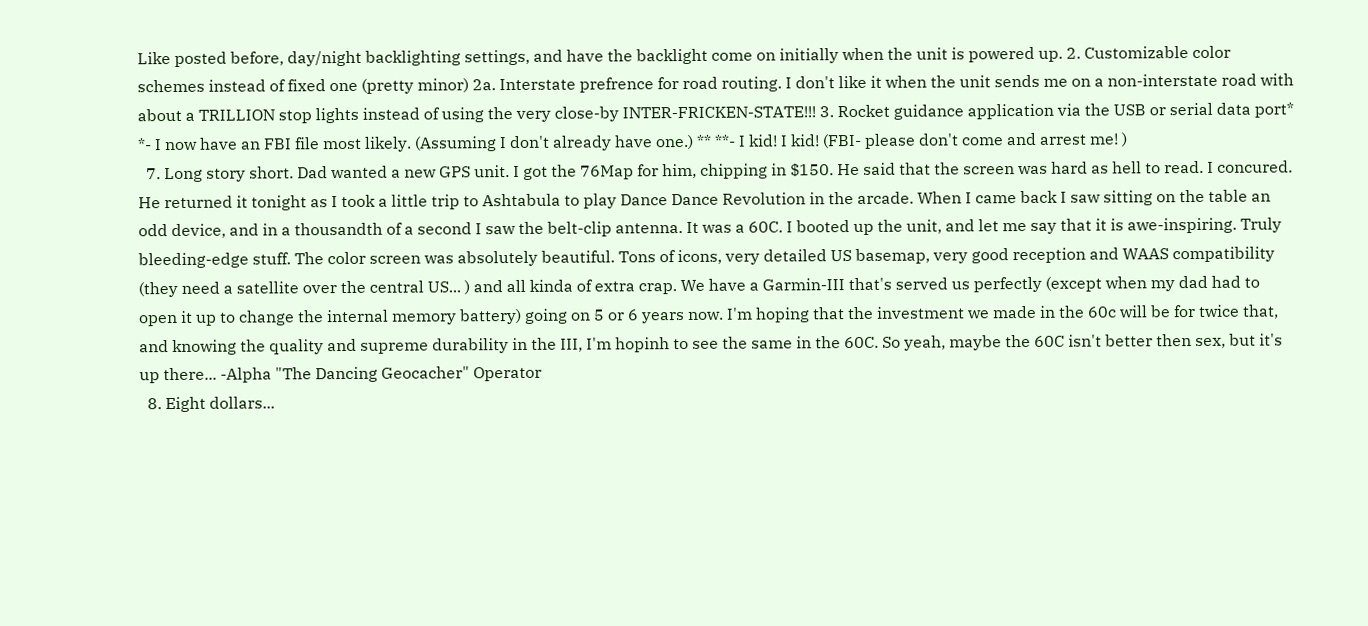Like posted before, day/night backlighting settings, and have the backlight come on initially when the unit is powered up. 2. Customizable color schemes instead of fixed one (pretty minor) 2a. Interstate prefrence for road routing. I don't like it when the unit sends me on a non-interstate road with about a TRILLION stop lights instead of using the very close-by INTER-FRICKEN-STATE!!! 3. Rocket guidance application via the USB or serial data port* *- I now have an FBI file most likely. (Assuming I don't already have one.) ** **- I kid! I kid! (FBI- please don't come and arrest me! )
  7. Long story short. Dad wanted a new GPS unit. I got the 76Map for him, chipping in $150. He said that the screen was hard as hell to read. I concured. He returned it tonight as I took a little trip to Ashtabula to play Dance Dance Revolution in the arcade. When I came back I saw sitting on the table an odd device, and in a thousandth of a second I saw the belt-clip antenna. It was a 60C. I booted up the unit, and let me say that it is awe-inspiring. Truly bleeding-edge stuff. The color screen was absolutely beautiful. Tons of icons, very detailed US basemap, very good reception and WAAS compatibility (they need a satellite over the central US... ) and all kinda of extra crap. We have a Garmin-III that's served us perfectly (except when my dad had to open it up to change the internal memory battery) going on 5 or 6 years now. I'm hoping that the investment we made in the 60c will be for twice that, and knowing the quality and supreme durability in the III, I'm hopinh to see the same in the 60C. So yeah, maybe the 60C isn't better then sex, but it's up there... -Alpha "The Dancing Geocacher" Operator
  8. Eight dollars...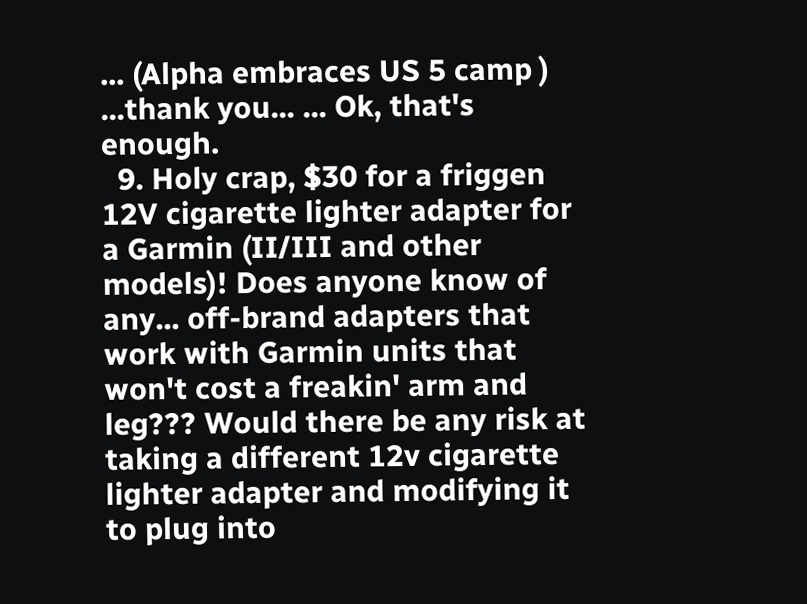... (Alpha embraces US 5 camp ) ...thank you... ... Ok, that's enough.
  9. Holy crap, $30 for a friggen 12V cigarette lighter adapter for a Garmin (II/III and other models)! Does anyone know of any... off-brand adapters that work with Garmin units that won't cost a freakin' arm and leg??? Would there be any risk at taking a different 12v cigarette lighter adapter and modifying it to plug into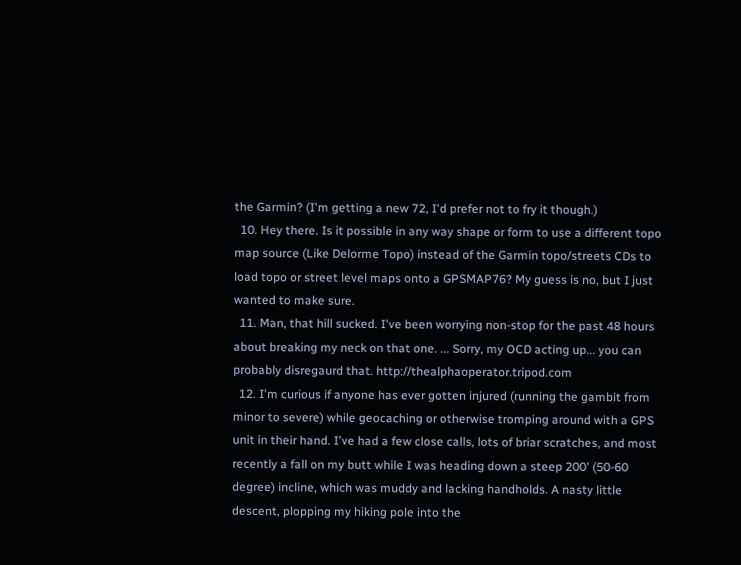the Garmin? (I'm getting a new 72, I'd prefer not to fry it though.)
  10. Hey there. Is it possible in any way shape or form to use a different topo map source (Like Delorme Topo) instead of the Garmin topo/streets CDs to load topo or street level maps onto a GPSMAP76? My guess is no, but I just wanted to make sure.
  11. Man, that hill sucked. I've been worrying non-stop for the past 48 hours about breaking my neck on that one. ... Sorry, my OCD acting up... you can probably disregaurd that. http://thealphaoperator.tripod.com
  12. I'm curious if anyone has ever gotten injured (running the gambit from minor to severe) while geocaching or otherwise tromping around with a GPS unit in their hand. I've had a few close calls, lots of briar scratches, and most recently a fall on my butt while I was heading down a steep 200' (50-60 degree) incline, which was muddy and lacking handholds. A nasty little descent, plopping my hiking pole into the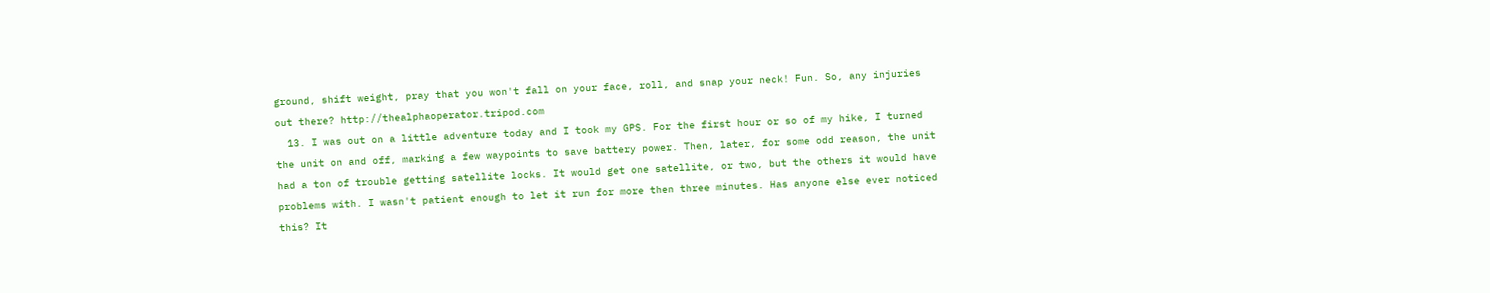ground, shift weight, pray that you won't fall on your face, roll, and snap your neck! Fun. So, any injuries out there? http://thealphaoperator.tripod.com
  13. I was out on a little adventure today and I took my GPS. For the first hour or so of my hike, I turned the unit on and off, marking a few waypoints to save battery power. Then, later, for some odd reason, the unit had a ton of trouble getting satellite locks. It would get one satellite, or two, but the others it would have problems with. I wasn't patient enough to let it run for more then three minutes. Has anyone else ever noticed this? It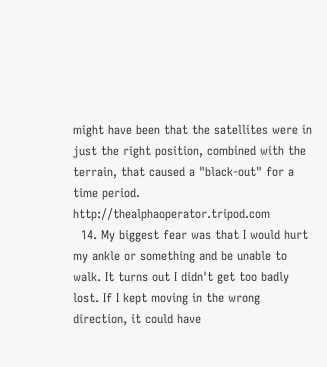might have been that the satellites were in just the right position, combined with the terrain, that caused a "black-out" for a time period. http://thealphaoperator.tripod.com
  14. My biggest fear was that I would hurt my ankle or something and be unable to walk. It turns out I didn't get too badly lost. If I kept moving in the wrong direction, it could have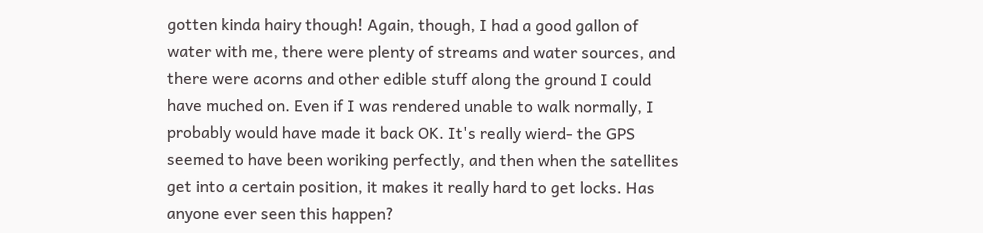gotten kinda hairy though! Again, though, I had a good gallon of water with me, there were plenty of streams and water sources, and there were acorns and other edible stuff along the ground I could have muched on. Even if I was rendered unable to walk normally, I probably would have made it back OK. It's really wierd- the GPS seemed to have been woriking perfectly, and then when the satellites get into a certain position, it makes it really hard to get locks. Has anyone ever seen this happen?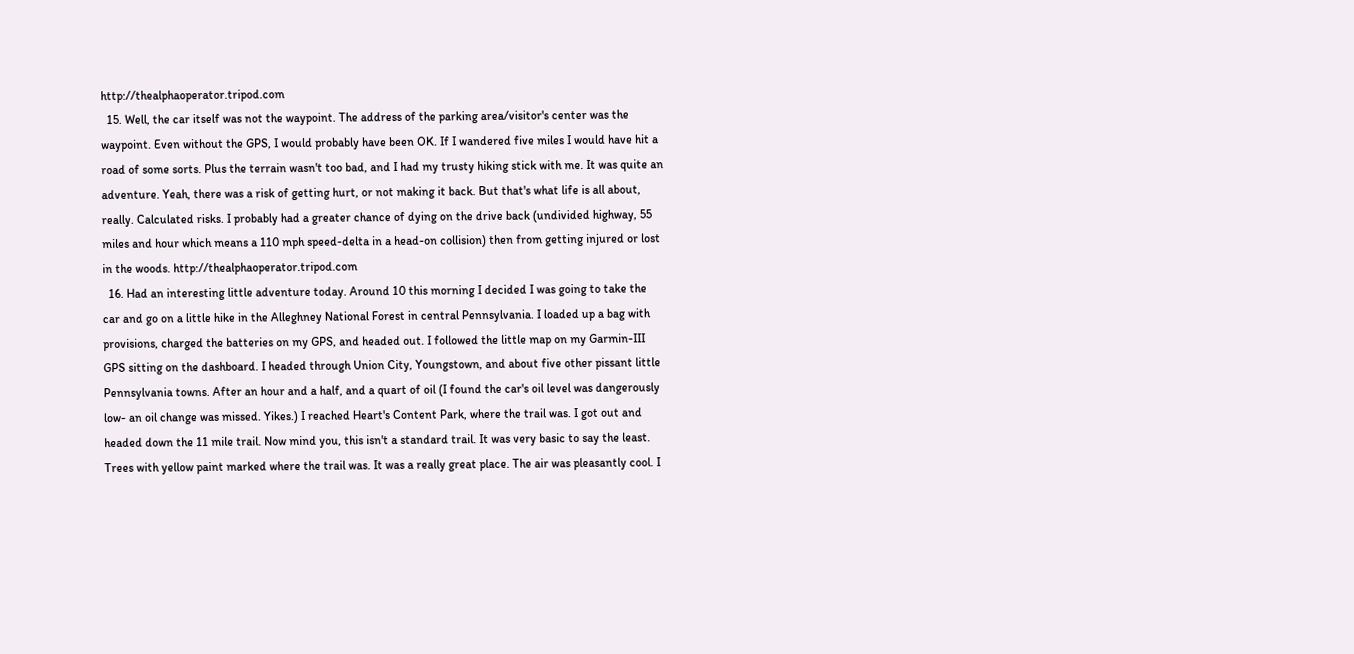http://thealphaoperator.tripod.com
  15. Well, the car itself was not the waypoint. The address of the parking area/visitor's center was the waypoint. Even without the GPS, I would probably have been OK. If I wandered five miles I would have hit a road of some sorts. Plus the terrain wasn't too bad, and I had my trusty hiking stick with me. It was quite an adventure. Yeah, there was a risk of getting hurt, or not making it back. But that's what life is all about, really. Calculated risks. I probably had a greater chance of dying on the drive back (undivided highway, 55 miles and hour which means a 110 mph speed-delta in a head-on collision) then from getting injured or lost in the woods. http://thealphaoperator.tripod.com
  16. Had an interesting little adventure today. Around 10 this morning I decided I was going to take the car and go on a little hike in the Alleghney National Forest in central Pennsylvania. I loaded up a bag with provisions, charged the batteries on my GPS, and headed out. I followed the little map on my Garmin-III GPS sitting on the dashboard. I headed through Union City, Youngstown, and about five other pissant little Pennsylvania towns. After an hour and a half, and a quart of oil (I found the car's oil level was dangerously low- an oil change was missed. Yikes.) I reached Heart's Content Park, where the trail was. I got out and headed down the 11 mile trail. Now mind you, this isn't a standard trail. It was very basic to say the least. Trees with yellow paint marked where the trail was. It was a really great place. The air was pleasantly cool. I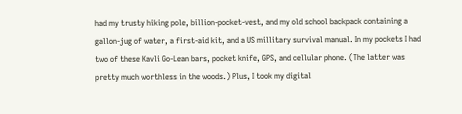had my trusty hiking pole, billion-pocket-vest, and my old school backpack containing a gallon-jug of water, a first-aid kit, and a US millitary survival manual. In my pockets I had two of these Kavli Go-Lean bars, pocket knife, GPS, and cellular phone. (The latter was pretty much worthless in the woods.) Plus, I took my digital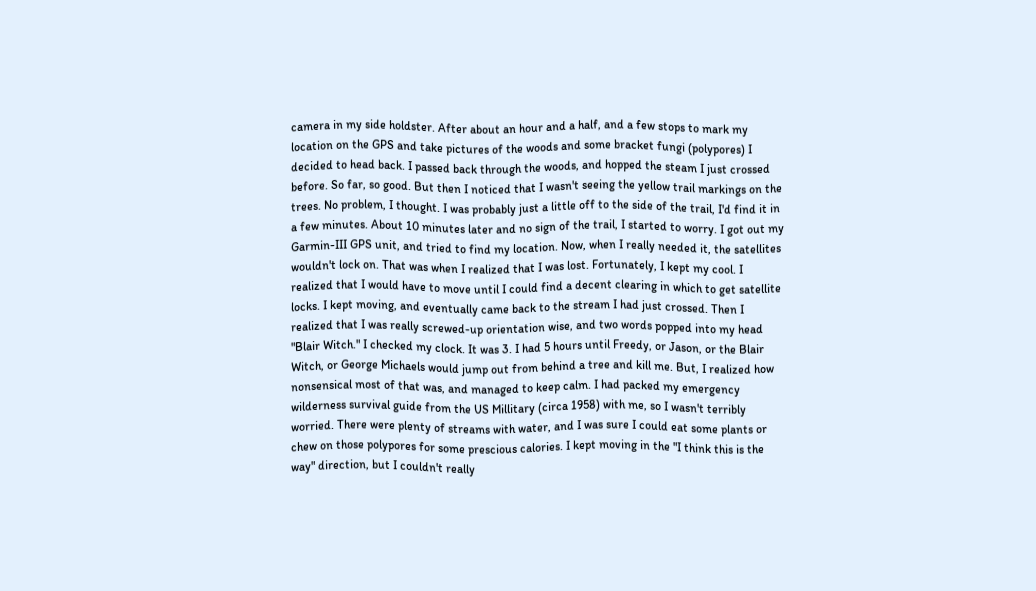camera in my side holdster. After about an hour and a half, and a few stops to mark my location on the GPS and take pictures of the woods and some bracket fungi (polypores) I decided to head back. I passed back through the woods, and hopped the steam I just crossed before. So far, so good. But then I noticed that I wasn't seeing the yellow trail markings on the trees. No problem, I thought. I was probably just a little off to the side of the trail, I'd find it in a few minutes. About 10 minutes later and no sign of the trail, I started to worry. I got out my Garmin-III GPS unit, and tried to find my location. Now, when I really needed it, the satellites wouldn't lock on. That was when I realized that I was lost. Fortunately, I kept my cool. I realized that I would have to move until I could find a decent clearing in which to get satellite locks. I kept moving, and eventually came back to the stream I had just crossed. Then I realized that I was really screwed-up orientation wise, and two words popped into my head "Blair Witch." I checked my clock. It was 3. I had 5 hours until Freedy, or Jason, or the Blair Witch, or George Michaels would jump out from behind a tree and kill me. But, I realized how nonsensical most of that was, and managed to keep calm. I had packed my emergency wilderness survival guide from the US Millitary (circa 1958) with me, so I wasn't terribly worried. There were plenty of streams with water, and I was sure I could eat some plants or chew on those polypores for some prescious calories. I kept moving in the "I think this is the way" direction, but I couldn't really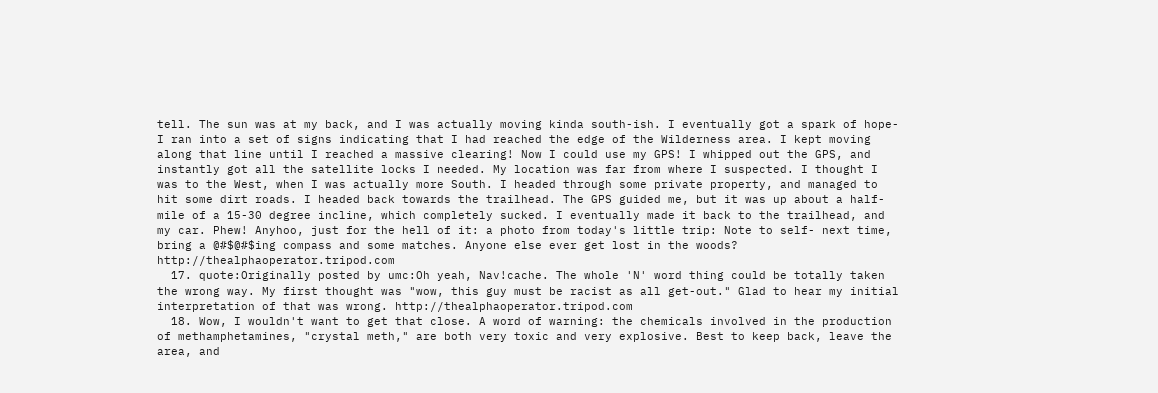tell. The sun was at my back, and I was actually moving kinda south-ish. I eventually got a spark of hope- I ran into a set of signs indicating that I had reached the edge of the Wilderness area. I kept moving along that line until I reached a massive clearing! Now I could use my GPS! I whipped out the GPS, and instantly got all the satellite locks I needed. My location was far from where I suspected. I thought I was to the West, when I was actually more South. I headed through some private property, and managed to hit some dirt roads. I headed back towards the trailhead. The GPS guided me, but it was up about a half-mile of a 15-30 degree incline, which completely sucked. I eventually made it back to the trailhead, and my car. Phew! Anyhoo, just for the hell of it: a photo from today's little trip: Note to self- next time, bring a @#$@#$ing compass and some matches. Anyone else ever get lost in the woods? http://thealphaoperator.tripod.com
  17. quote:Originally posted by umc:Oh yeah, Nav!cache. The whole 'N' word thing could be totally taken the wrong way. My first thought was "wow, this guy must be racist as all get-out." Glad to hear my initial interpretation of that was wrong. http://thealphaoperator.tripod.com
  18. Wow, I wouldn't want to get that close. A word of warning: the chemicals involved in the production of methamphetamines, "crystal meth," are both very toxic and very explosive. Best to keep back, leave the area, and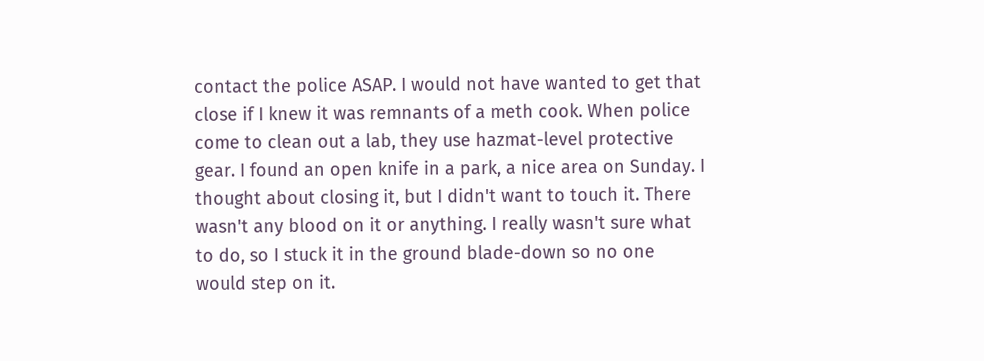contact the police ASAP. I would not have wanted to get that close if I knew it was remnants of a meth cook. When police come to clean out a lab, they use hazmat-level protective gear. I found an open knife in a park, a nice area on Sunday. I thought about closing it, but I didn't want to touch it. There wasn't any blood on it or anything. I really wasn't sure what to do, so I stuck it in the ground blade-down so no one would step on it.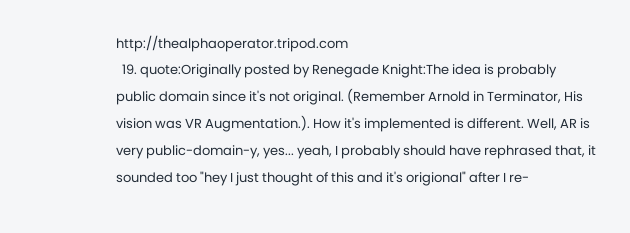http://thealphaoperator.tripod.com
  19. quote:Originally posted by Renegade Knight:The idea is probably public domain since it's not original. (Remember Arnold in Terminator, His vision was VR Augmentation.). How it's implemented is different. Well, AR is very public-domain-y, yes... yeah, I probably should have rephrased that, it sounded too "hey I just thought of this and it's origional" after I re-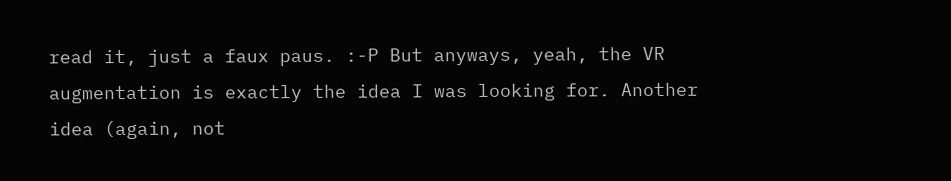read it, just a faux paus. :-P But anyways, yeah, the VR augmentation is exactly the idea I was looking for. Another idea (again, not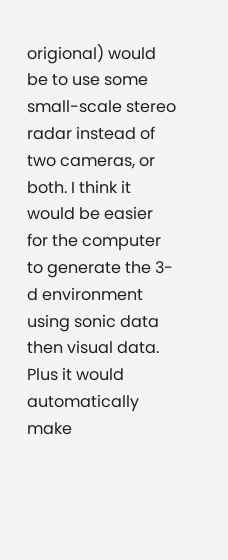origional) would be to use some small-scale stereo radar instead of two cameras, or both. I think it would be easier for the computer to generate the 3-d environment using sonic data then visual data. Plus it would automatically make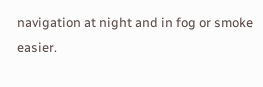navigation at night and in fog or smoke easier.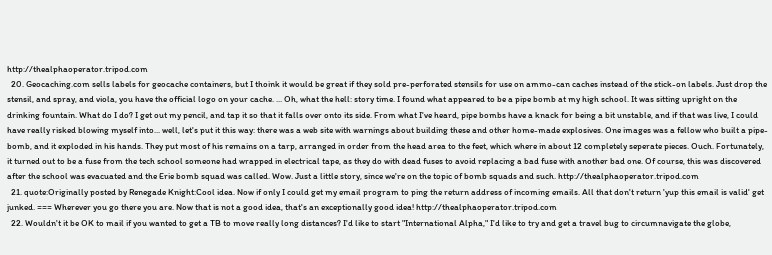http://thealphaoperator.tripod.com
  20. Geocaching.com sells labels for geocache containers, but I thoink it would be great if they sold pre-perforated stensils for use on ammo-can caches instead of the stick-on labels. Just drop the stensil, and spray, and viola, you have the official logo on your cache. ... Oh, what the hell: story time. I found what appeared to be a pipe bomb at my high school. It was sitting upright on the drinking fountain. What do I do? I get out my pencil, and tap it so that it falls over onto its side. From what I've heard, pipe bombs have a knack for being a bit unstable, and if that was live, I could have really risked blowing myself into... well, let's put it this way: there was a web site with warnings about building these and other home-made explosives. One images was a fellow who built a pipe-bomb, and it exploded in his hands. They put most of his remains on a tarp, arranged in order from the head area to the feet, which where in about 12 completely seperate pieces. Ouch. Fortunately, it turned out to be a fuse from the tech school someone had wrapped in electrical tape, as they do with dead fuses to avoid replacing a bad fuse with another bad one. Of course, this was discovered after the school was evacuated and the Erie bomb squad was called. Wow. Just a little story, since we're on the topic of bomb squads and such. http://thealphaoperator.tripod.com
  21. quote:Originally posted by Renegade Knight:Cool idea. Now if only I could get my email program to ping the return address of incoming emails. All that don't return 'yup this email is valid' get junked. === Wherever you go there you are. Now that is not a good idea, that's an exceptionally good idea! http://thealphaoperator.tripod.com
  22. Wouldn't it be OK to mail if you wanted to get a TB to move really long distances? I'd like to start "International Alpha," I'd like to try and get a travel bug to circumnavigate the globe,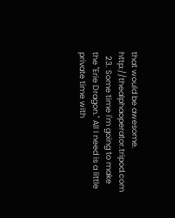that would be awesome. http://thealphaoperator.tripod.com
  23. Some time I'm going to make the "Erie Dragon." All I need is a little private time with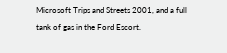Microsoft Trips and Streets 2001, and a full tank of gas in the Ford Escort.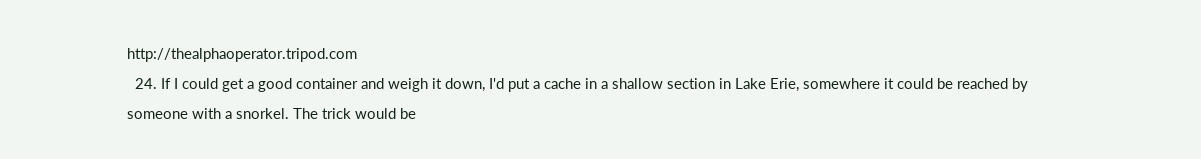http://thealphaoperator.tripod.com
  24. If I could get a good container and weigh it down, I'd put a cache in a shallow section in Lake Erie, somewhere it could be reached by someone with a snorkel. The trick would be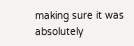making sure it was absolutely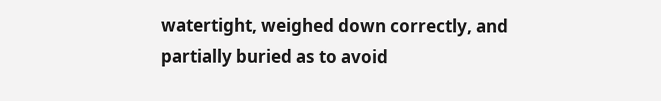watertight, weighed down correctly, and partially buried as to avoid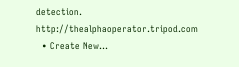detection. http://thealphaoperator.tripod.com
  • Create New...